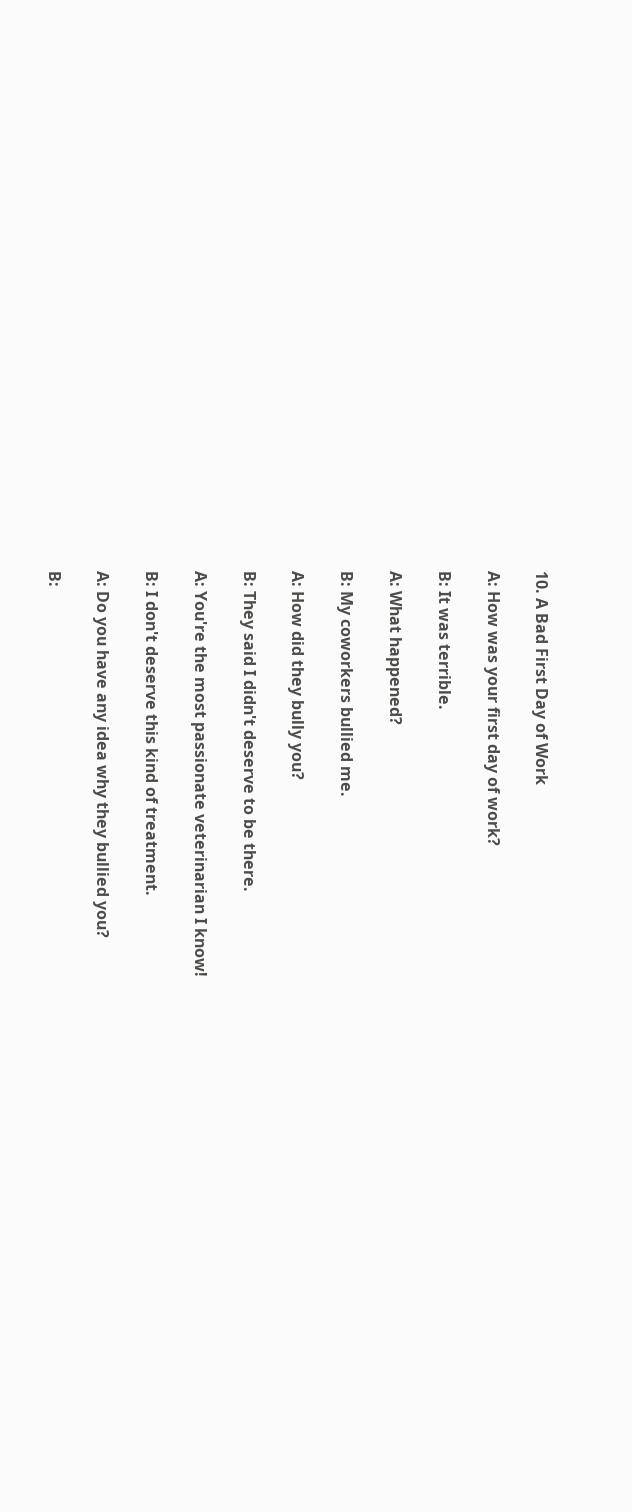10. A Bad First Day of Work

A: How was your first day of work?

B: It was terrible.

A: What happened?

B: My coworkers bullied me.

A: How did they bully you?

B: They said I didn't deserve to be there.

A: You're the most passionate veterinarian I know!

B: I don't deserve this kind of treatment.

A: Do you have any idea why they bullied you?

B: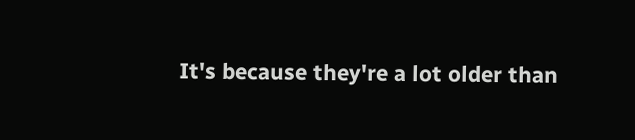It's because they're a lot older than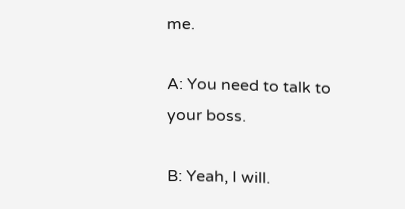me.

A: You need to talk to your boss.

B: Yeah, I will.